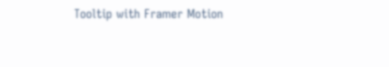Tooltip with Framer Motion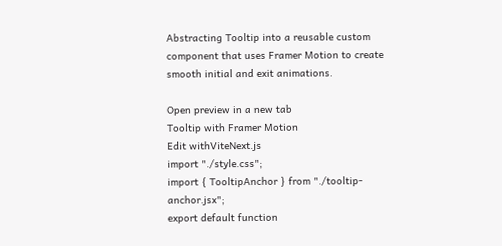Abstracting Tooltip into a reusable custom component that uses Framer Motion to create smooth initial and exit animations.

Open preview in a new tab
Tooltip with Framer Motion
Edit withViteNext.js
import "./style.css";
import { TooltipAnchor } from "./tooltip-anchor.jsx";
export default function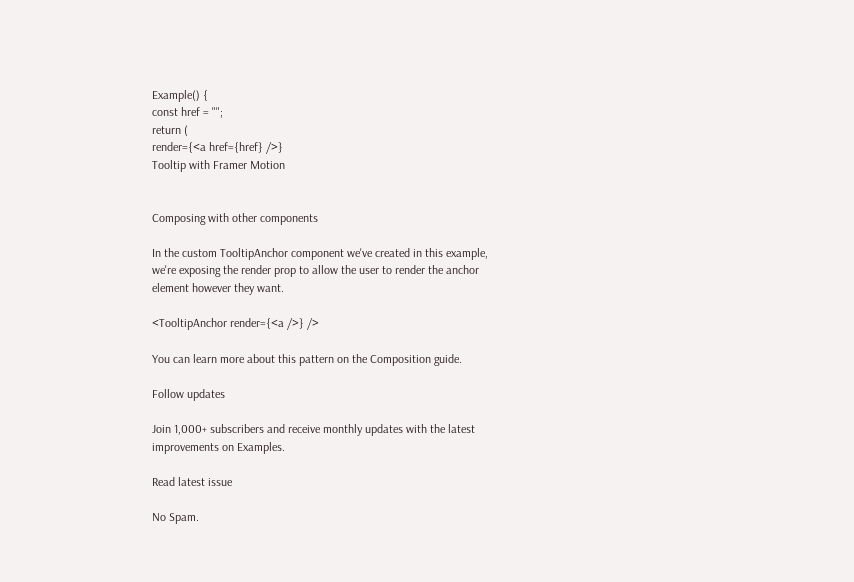Example() {
const href = "";
return (
render={<a href={href} />}
Tooltip with Framer Motion


Composing with other components

In the custom TooltipAnchor component we've created in this example, we're exposing the render prop to allow the user to render the anchor element however they want.

<TooltipAnchor render={<a />} />

You can learn more about this pattern on the Composition guide.

Follow updates

Join 1,000+ subscribers and receive monthly updates with the latest improvements on Examples.

Read latest issue

No Spam.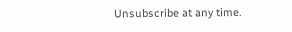Unsubscribe at any time.